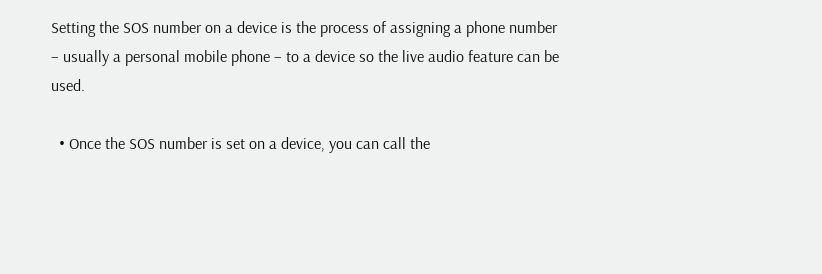Setting the SOS number on a device is the process of assigning a phone number – usually a personal mobile phone – to a device so the live audio feature can be used.

  • Once the SOS number is set on a device, you can call the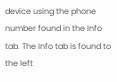device using the phone number found in the Info tab. The Info tab is found to the left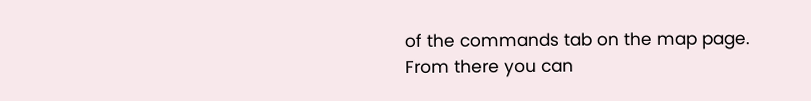of the commands tab on the map page. From there you can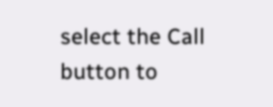select the Call button to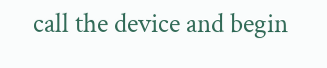call the device and begin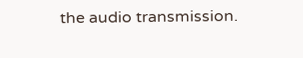the audio transmission.